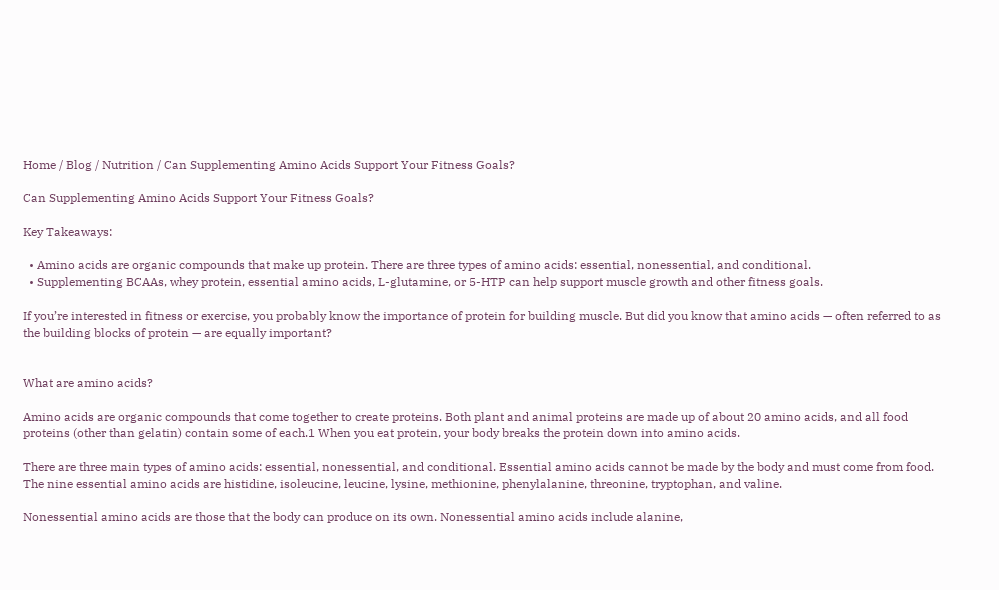Home / Blog / Nutrition / Can Supplementing Amino Acids Support Your Fitness Goals?

Can Supplementing Amino Acids Support Your Fitness Goals?

Key Takeaways:

  • Amino acids are organic compounds that make up protein. There are three types of amino acids: essential, nonessential, and conditional.
  • Supplementing BCAAs, whey protein, essential amino acids, L-glutamine, or 5-HTP can help support muscle growth and other fitness goals.

If you’re interested in fitness or exercise, you probably know the importance of protein for building muscle. But did you know that amino acids — often referred to as the building blocks of protein — are equally important?


What are amino acids?

Amino acids are organic compounds that come together to create proteins. Both plant and animal proteins are made up of about 20 amino acids, and all food proteins (other than gelatin) contain some of each.1 When you eat protein, your body breaks the protein down into amino acids.

There are three main types of amino acids: essential, nonessential, and conditional. Essential amino acids cannot be made by the body and must come from food. The nine essential amino acids are histidine, isoleucine, leucine, lysine, methionine, phenylalanine, threonine, tryptophan, and valine.

Nonessential amino acids are those that the body can produce on its own. Nonessential amino acids include alanine,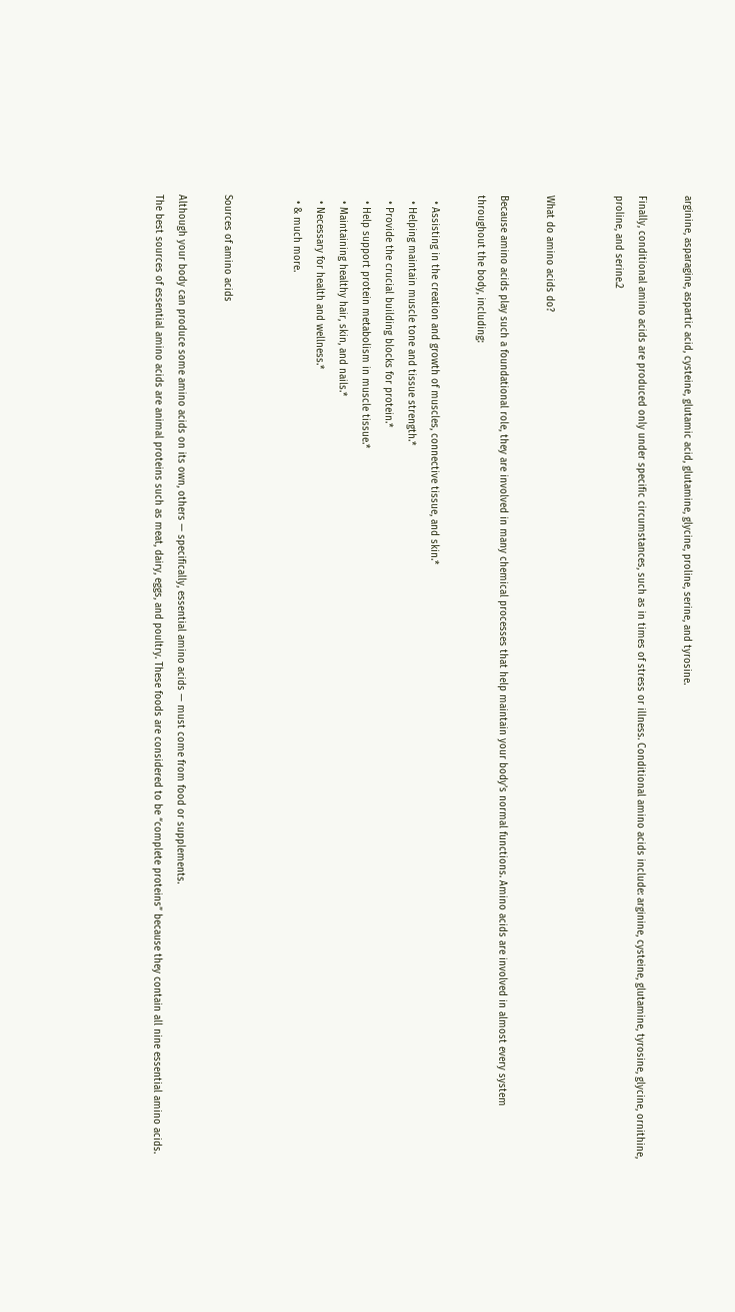arginine, asparagine, aspartic acid, cysteine, glutamic acid, glutamine, glycine, proline, serine, and tyrosine.

Finally, conditional amino acids are produced only under specific circumstances, such as in times of stress or illness. Conditional amino acids include: arginine, cysteine, glutamine, tyrosine, glycine, ornithine, proline, and serine.2


What do amino acids do?

Because amino acids play such a foundational role, they are involved in many chemical processes that help maintain your body’s normal functions. Amino acids are involved in almost every system throughout the body, including:

  • Assisting in the creation and growth of muscles, connective tissue, and skin.*
  • Helping maintain muscle tone and tissue strength.*
  • Provide the crucial building blocks for protein.*
  • Help support protein metabolism in muscle tissue.*
  • Maintaining healthy hair, skin, and nails.*
  • Necessary for health and wellness.*
  • & much more.


Sources of amino acids

Although your body can produce some amino acids on its own, others — specifically, essential amino acids — must come from food or supplements.
The best sources of essential amino acids are animal proteins such as meat, dairy, eggs, and poultry. These foods are considered to be “complete proteins” because they contain all nine essential amino acids.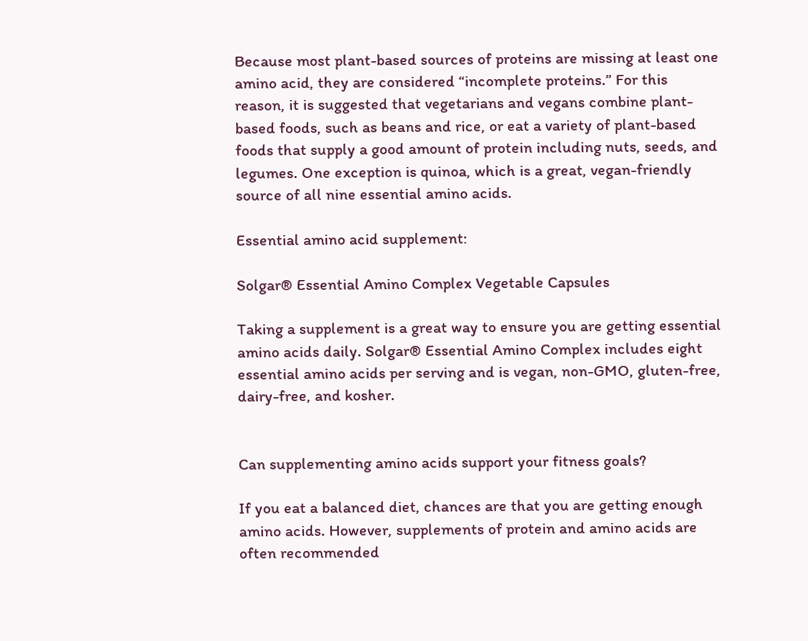Because most plant-based sources of proteins are missing at least one amino acid, they are considered “incomplete proteins.” For this reason, it is suggested that vegetarians and vegans combine plant-based foods, such as beans and rice, or eat a variety of plant-based foods that supply a good amount of protein including nuts, seeds, and legumes. One exception is quinoa, which is a great, vegan-friendly source of all nine essential amino acids.

Essential amino acid supplement:

Solgar® Essential Amino Complex Vegetable Capsules

Taking a supplement is a great way to ensure you are getting essential amino acids daily. Solgar® Essential Amino Complex includes eight essential amino acids per serving and is vegan, non-GMO, gluten-free, dairy-free, and kosher.


Can supplementing amino acids support your fitness goals?

If you eat a balanced diet, chances are that you are getting enough amino acids. However, supplements of protein and amino acids are often recommended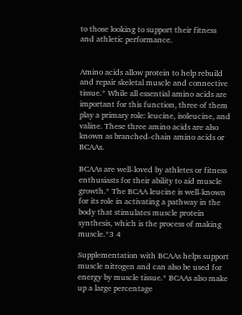to those looking to support their fitness and athletic performance.


Amino acids allow protein to help rebuild and repair skeletal muscle and connective tissue.* While all essential amino acids are important for this function, three of them play a primary role: leucine, isoleucine, and valine. These three amino acids are also known as branched-chain amino acids or BCAAs.

BCAAs are well-loved by athletes or fitness enthusiasts for their ability to aid muscle growth.* The BCAA leucine is well-known for its role in activating a pathway in the body that stimulates muscle protein synthesis, which is the process of making muscle.*3 4

Supplementation with BCAAs helps support muscle nitrogen and can also be used for energy by muscle tissue.* BCAAs also make up a large percentage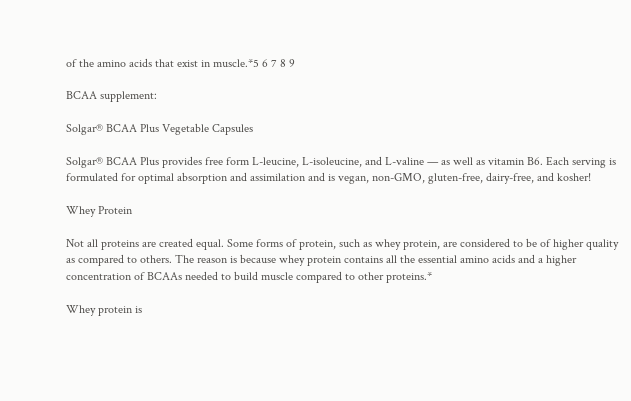of the amino acids that exist in muscle.*5 6 7 8 9

BCAA supplement:

Solgar® BCAA Plus Vegetable Capsules

Solgar® BCAA Plus provides free form L-leucine, L-isoleucine, and L-valine — as well as vitamin B6. Each serving is formulated for optimal absorption and assimilation and is vegan, non-GMO, gluten-free, dairy-free, and kosher!

Whey Protein

Not all proteins are created equal. Some forms of protein, such as whey protein, are considered to be of higher quality as compared to others. The reason is because whey protein contains all the essential amino acids and a higher concentration of BCAAs needed to build muscle compared to other proteins.*

Whey protein is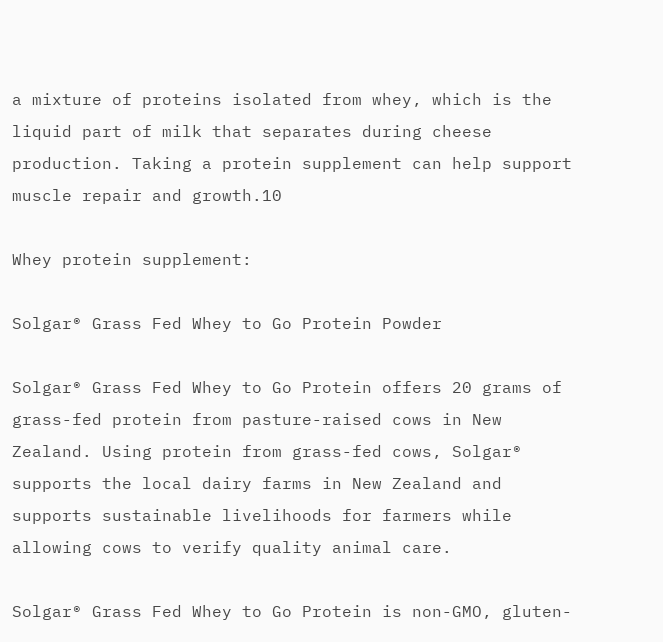a mixture of proteins isolated from whey, which is the liquid part of milk that separates during cheese production. Taking a protein supplement can help support muscle repair and growth.10

Whey protein supplement:

Solgar® Grass Fed Whey to Go Protein Powder

Solgar® Grass Fed Whey to Go Protein offers 20 grams of grass-fed protein from pasture-raised cows in New Zealand. Using protein from grass-fed cows, Solgar® supports the local dairy farms in New Zealand and supports sustainable livelihoods for farmers while allowing cows to verify quality animal care.

Solgar® Grass Fed Whey to Go Protein is non-GMO, gluten-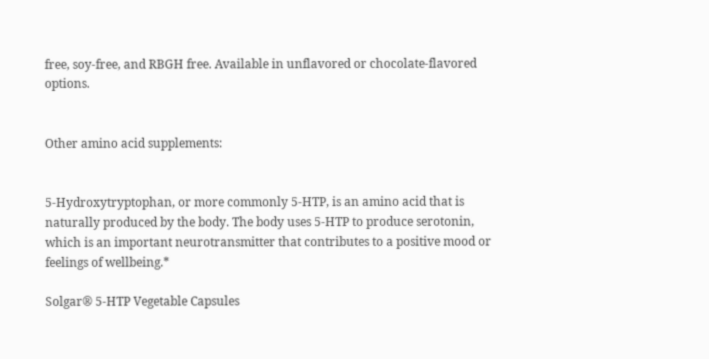free, soy-free, and RBGH free. Available in unflavored or chocolate-flavored options.


Other amino acid supplements:


5-Hydroxytryptophan, or more commonly 5-HTP, is an amino acid that is naturally produced by the body. The body uses 5-HTP to produce serotonin, which is an important neurotransmitter that contributes to a positive mood or feelings of wellbeing.*

Solgar® 5-HTP Vegetable Capsules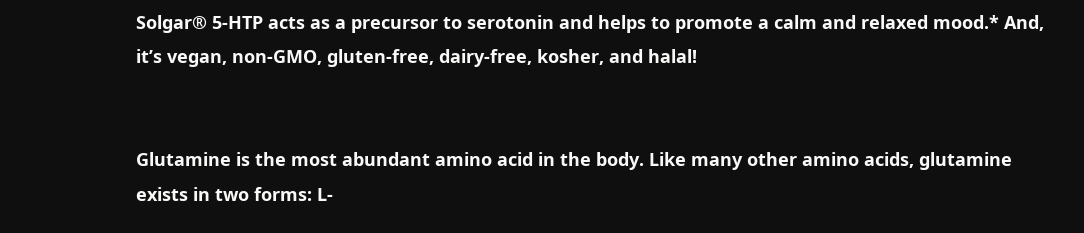Solgar® 5-HTP acts as a precursor to serotonin and helps to promote a calm and relaxed mood.* And, it’s vegan, non-GMO, gluten-free, dairy-free, kosher, and halal!


Glutamine is the most abundant amino acid in the body. Like many other amino acids, glutamine exists in two forms: L-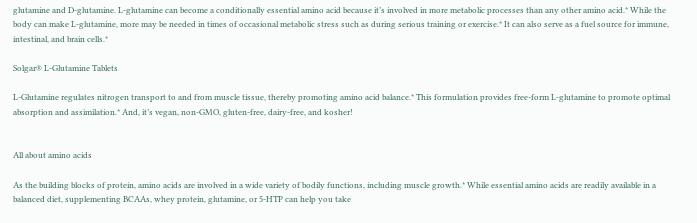glutamine and D-glutamine. L-glutamine can become a conditionally essential amino acid because it’s involved in more metabolic processes than any other amino acid.* While the body can make L-glutamine, more may be needed in times of occasional metabolic stress such as during serious training or exercise.* It can also serve as a fuel source for immune, intestinal, and brain cells.*

Solgar® L-Glutamine Tablets

L-Glutamine regulates nitrogen transport to and from muscle tissue, thereby promoting amino acid balance.* This formulation provides free-form L-glutamine to promote optimal absorption and assimilation.* And, it’s vegan, non-GMO, gluten-free, dairy-free, and kosher!


All about amino acids

As the building blocks of protein, amino acids are involved in a wide variety of bodily functions, including muscle growth.* While essential amino acids are readily available in a balanced diet, supplementing BCAAs, whey protein, glutamine, or 5-HTP can help you take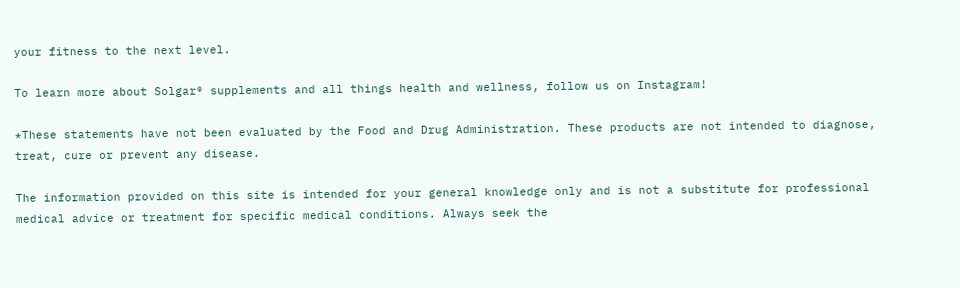your fitness to the next level.

To learn more about Solgar® supplements and all things health and wellness, follow us on Instagram!

*These statements have not been evaluated by the Food and Drug Administration. These products are not intended to diagnose, treat, cure or prevent any disease.

The information provided on this site is intended for your general knowledge only and is not a substitute for professional medical advice or treatment for specific medical conditions. Always seek the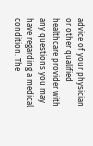advice of your physician or other qualified healthcare provider with any questions you may have regarding a medical condition. The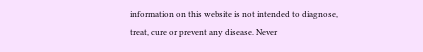information on this website is not intended to diagnose, treat, cure or prevent any disease. Never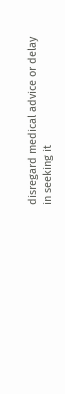disregard medical advice or delay in seeking it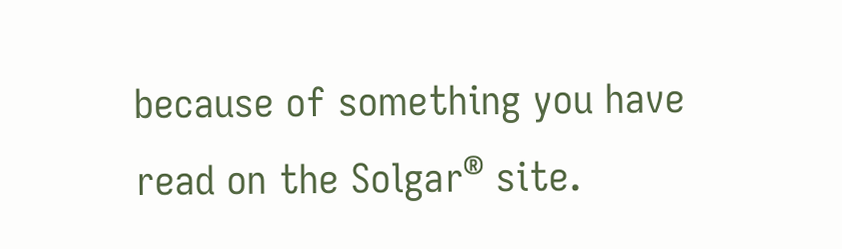because of something you have read on the Solgar® site.